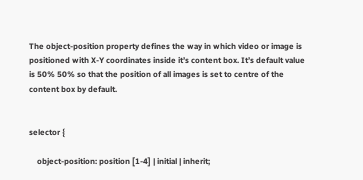The object-position property defines the way in which video or image is positioned with X-Y coordinates inside it’s content box. It’s default value is 50% 50% so that the position of all images is set to centre of the content box by default.


selector {

    object-position: position [1-4] | initial | inherit;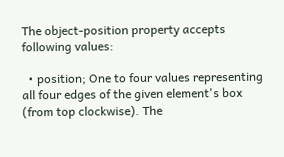The object-position property accepts following values:

  • position; One to four values representing all four edges of the given element's box (from top clockwise). The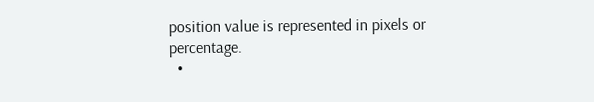position value is represented in pixels or percentage.
  •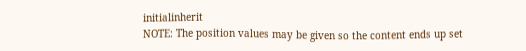initialinherit
NOTE: The position values may be given so the content ends up set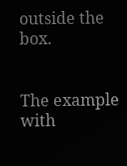outside the box.


The example with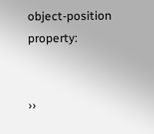object-position property:


››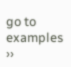go to examples ››